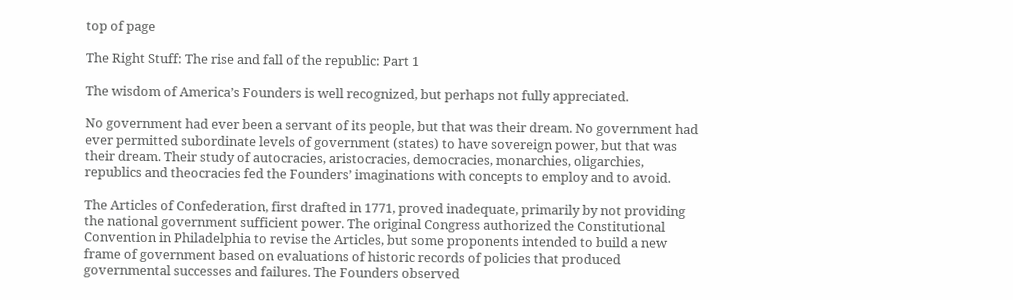top of page

The Right Stuff: The rise and fall of the republic: Part 1

The wisdom of America’s Founders is well recognized, but perhaps not fully appreciated.

No government had ever been a servant of its people, but that was their dream. No government had ever permitted subordinate levels of government (states) to have sovereign power, but that was their dream. Their study of autocracies, aristocracies, democracies, monarchies, oligarchies, republics and theocracies fed the Founders’ imaginations with concepts to employ and to avoid.

The Articles of Confederation, first drafted in 1771, proved inadequate, primarily by not providing the national government sufficient power. The original Congress authorized the Constitutional Convention in Philadelphia to revise the Articles, but some proponents intended to build a new frame of government based on evaluations of historic records of policies that produced governmental successes and failures. The Founders observed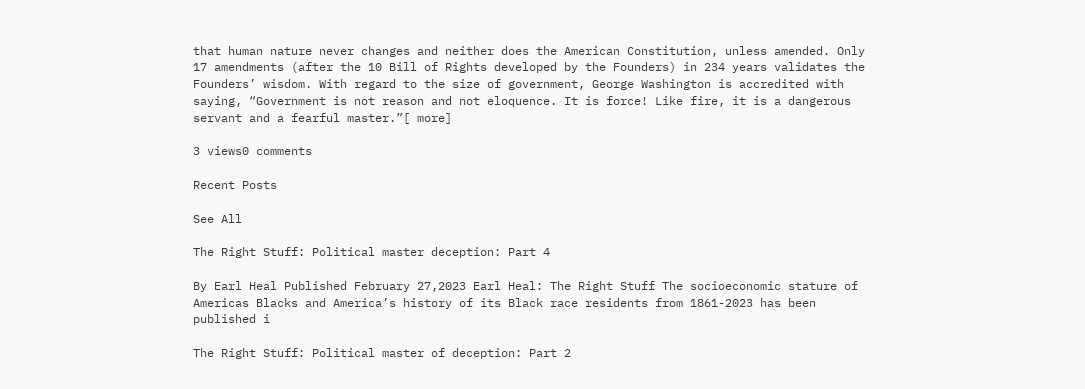that human nature never changes and neither does the American Constitution, unless amended. Only 17 amendments (after the 10 Bill of Rights developed by the Founders) in 234 years validates the Founders’ wisdom. With regard to the size of government, George Washington is accredited with saying, “Government is not reason and not eloquence. It is force! Like fire, it is a dangerous servant and a fearful master.”[ more]

3 views0 comments

Recent Posts

See All

The Right Stuff: Political master deception: Part 4

By Earl Heal Published February 27,2023 Earl Heal: The Right Stuff The socioeconomic stature of Americas Blacks and America’s history of its Black race residents from 1861-2023 has been published i

The Right Stuff: Political master of deception: Part 2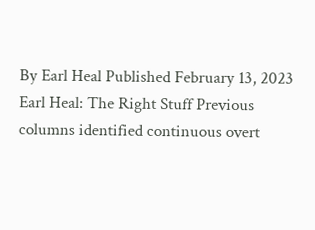By Earl Heal Published February 13, 2023 Earl Heal: The Right Stuff Previous columns identified continuous overt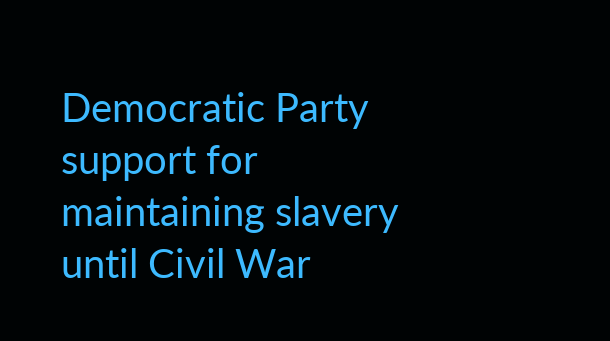Democratic Party support for maintaining slavery until Civil War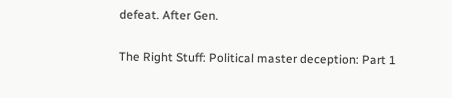defeat. After Gen.

The Right Stuff: Political master deception: Part 1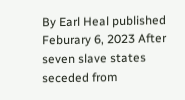By Earl Heal published Feburary 6, 2023 After seven slave states seceded from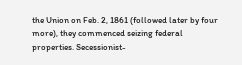the Union on Feb. 2, 1861 (followed later by four more), they commenced seizing federal properties. Secessionist-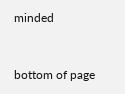minded


bottom of page